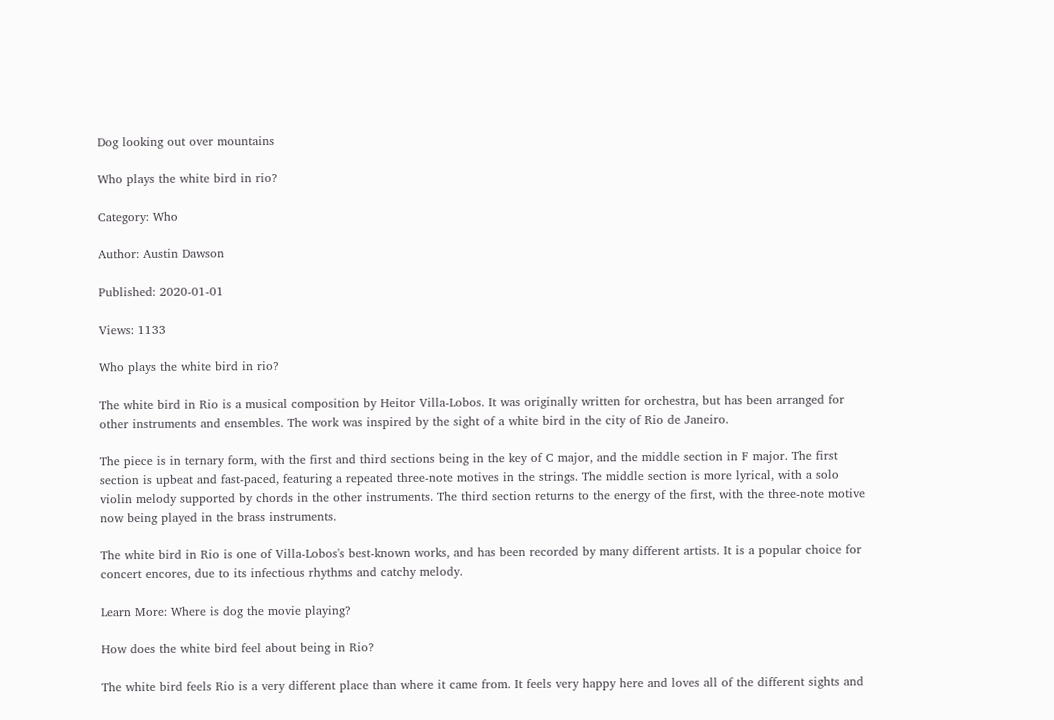Dog looking out over mountains

Who plays the white bird in rio?

Category: Who

Author: Austin Dawson

Published: 2020-01-01

Views: 1133

Who plays the white bird in rio?

The white bird in Rio is a musical composition by Heitor Villa-Lobos. It was originally written for orchestra, but has been arranged for other instruments and ensembles. The work was inspired by the sight of a white bird in the city of Rio de Janeiro.

The piece is in ternary form, with the first and third sections being in the key of C major, and the middle section in F major. The first section is upbeat and fast-paced, featuring a repeated three-note motives in the strings. The middle section is more lyrical, with a solo violin melody supported by chords in the other instruments. The third section returns to the energy of the first, with the three-note motive now being played in the brass instruments.

The white bird in Rio is one of Villa-Lobos's best-known works, and has been recorded by many different artists. It is a popular choice for concert encores, due to its infectious rhythms and catchy melody.

Learn More: Where is dog the movie playing?

How does the white bird feel about being in Rio?

The white bird feels Rio is a very different place than where it came from. It feels very happy here and loves all of the different sights and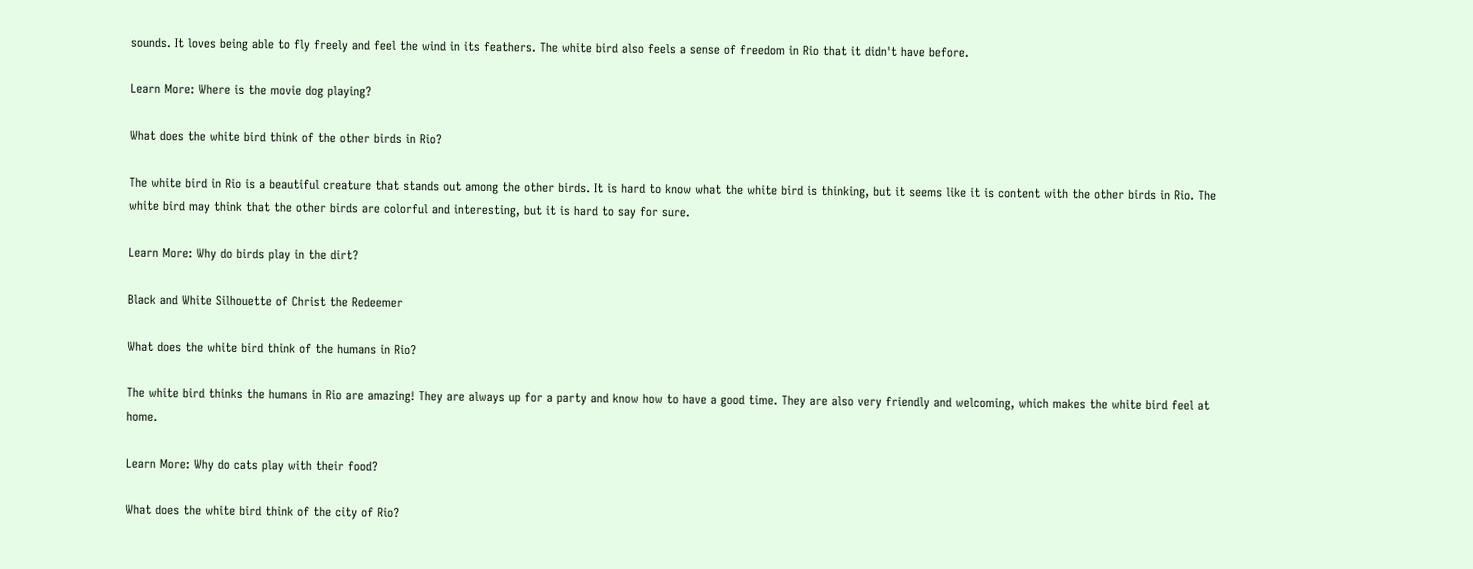sounds. It loves being able to fly freely and feel the wind in its feathers. The white bird also feels a sense of freedom in Rio that it didn't have before.

Learn More: Where is the movie dog playing?

What does the white bird think of the other birds in Rio?

The white bird in Rio is a beautiful creature that stands out among the other birds. It is hard to know what the white bird is thinking, but it seems like it is content with the other birds in Rio. The white bird may think that the other birds are colorful and interesting, but it is hard to say for sure.

Learn More: Why do birds play in the dirt?

Black and White Silhouette of Christ the Redeemer

What does the white bird think of the humans in Rio?

The white bird thinks the humans in Rio are amazing! They are always up for a party and know how to have a good time. They are also very friendly and welcoming, which makes the white bird feel at home.

Learn More: Why do cats play with their food?

What does the white bird think of the city of Rio?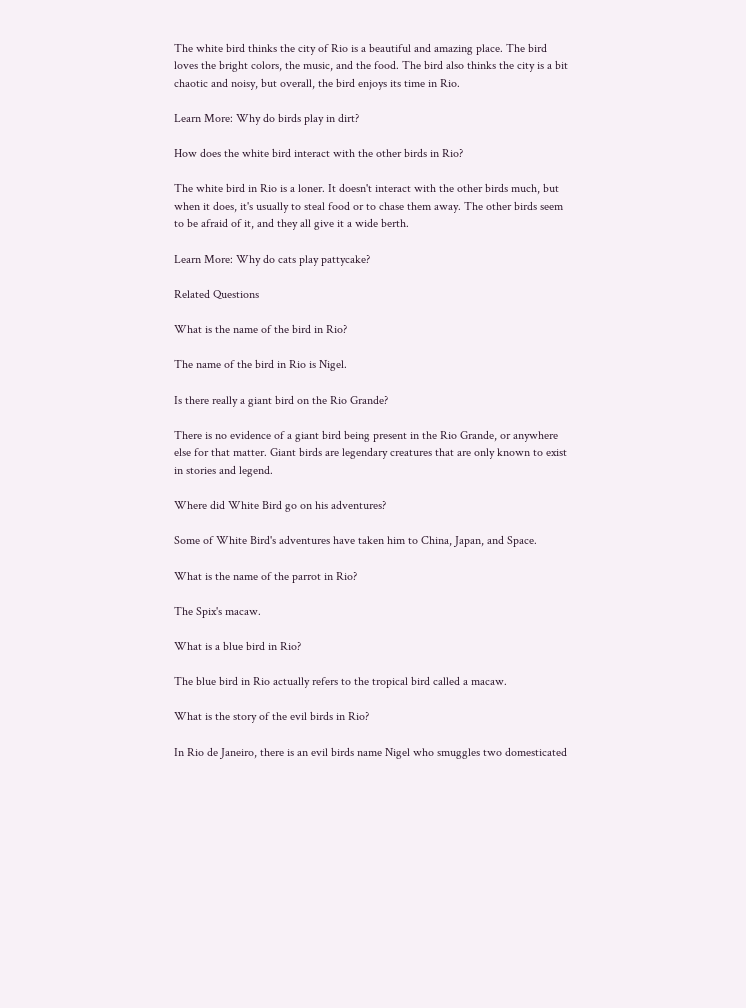The white bird thinks the city of Rio is a beautiful and amazing place. The bird loves the bright colors, the music, and the food. The bird also thinks the city is a bit chaotic and noisy, but overall, the bird enjoys its time in Rio.

Learn More: Why do birds play in dirt?

How does the white bird interact with the other birds in Rio?

The white bird in Rio is a loner. It doesn't interact with the other birds much, but when it does, it's usually to steal food or to chase them away. The other birds seem to be afraid of it, and they all give it a wide berth.

Learn More: Why do cats play pattycake?

Related Questions

What is the name of the bird in Rio?

The name of the bird in Rio is Nigel.

Is there really a giant bird on the Rio Grande?

There is no evidence of a giant bird being present in the Rio Grande, or anywhere else for that matter. Giant birds are legendary creatures that are only known to exist in stories and legend.

Where did White Bird go on his adventures?

Some of White Bird's adventures have taken him to China, Japan, and Space.

What is the name of the parrot in Rio?

The Spix's macaw.

What is a blue bird in Rio?

The blue bird in Rio actually refers to the tropical bird called a macaw.

What is the story of the evil birds in Rio?

In Rio de Janeiro, there is an evil birds name Nigel who smuggles two domesticated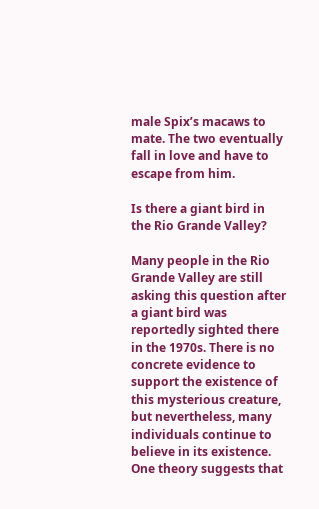male Spix’s macaws to mate. The two eventually fall in love and have to escape from him.

Is there a giant bird in the Rio Grande Valley?

Many people in the Rio Grande Valley are still asking this question after a giant bird was reportedly sighted there in the 1970s. There is no concrete evidence to support the existence of this mysterious creature, but nevertheless, many individuals continue to believe in its existence. One theory suggests that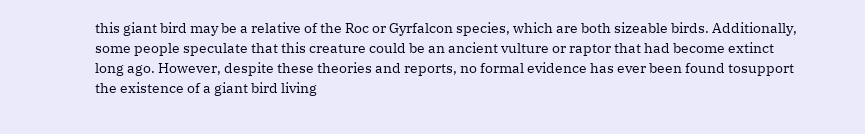this giant bird may be a relative of the Roc or Gyrfalcon species, which are both sizeable birds. Additionally, some people speculate that this creature could be an ancient vulture or raptor that had become extinct long ago. However, despite these theories and reports, no formal evidence has ever been found tosupport the existence of a giant bird living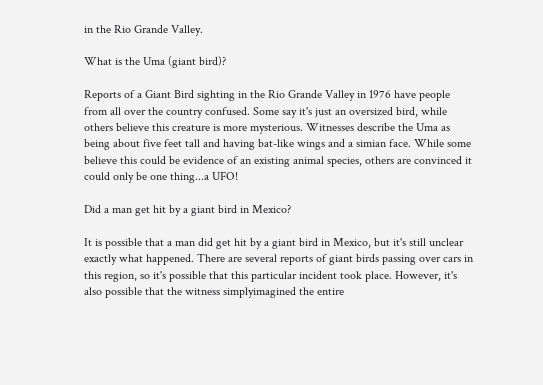in the Rio Grande Valley.

What is the Uma (giant bird)?

Reports of a Giant Bird sighting in the Rio Grande Valley in 1976 have people from all over the country confused. Some say it's just an oversized bird, while others believe this creature is more mysterious. Witnesses describe the Uma as being about five feet tall and having bat-like wings and a simian face. While some believe this could be evidence of an existing animal species, others are convinced it could only be one thing...a UFO!

Did a man get hit by a giant bird in Mexico?

It is possible that a man did get hit by a giant bird in Mexico, but it's still unclear exactly what happened. There are several reports of giant birds passing over cars in this region, so it's possible that this particular incident took place. However, it's also possible that the witness simplyimagined the entire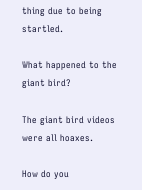thing due to being startled.

What happened to the giant bird?

The giant bird videos were all hoaxes.

How do you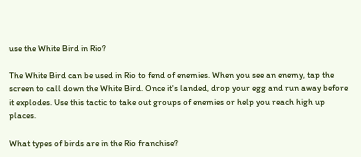use the White Bird in Rio?

The White Bird can be used in Rio to fend of enemies. When you see an enemy, tap the screen to call down the White Bird. Once it's landed, drop your egg and run away before it explodes. Use this tactic to take out groups of enemies or help you reach high up places.

What types of birds are in the Rio franchise?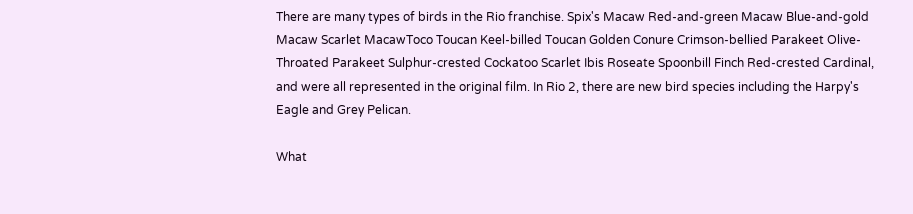There are many types of birds in the Rio franchise. Spix's Macaw Red-and-green Macaw Blue-and-gold Macaw Scarlet MacawToco Toucan Keel-billed Toucan Golden Conure Crimson-bellied Parakeet Olive-Throated Parakeet Sulphur-crested Cockatoo Scarlet Ibis Roseate Spoonbill Finch Red-crested Cardinal, and were all represented in the original film. In Rio 2, there are new bird species including the Harpy's Eagle and Grey Pelican.

What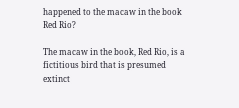happened to the macaw in the book Red Rio?

The macaw in the book, Red Rio, is a fictitious bird that is presumed extinct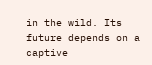in the wild. Its future depends on a captive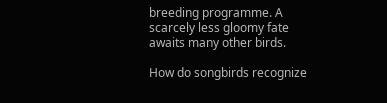breeding programme. A scarcely less gloomy fate awaits many other birds.

How do songbirds recognize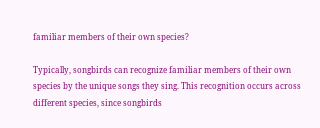familiar members of their own species?

Typically, songbirds can recognize familiar members of their own species by the unique songs they sing. This recognition occurs across different species, since songbirds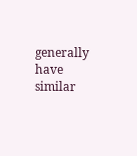generally have similar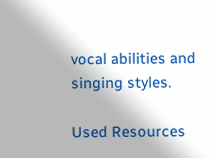vocal abilities and singing styles.

Used Resources